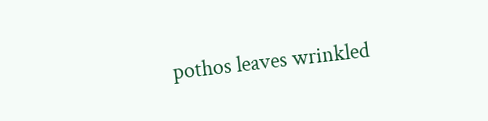pothos leaves wrinkled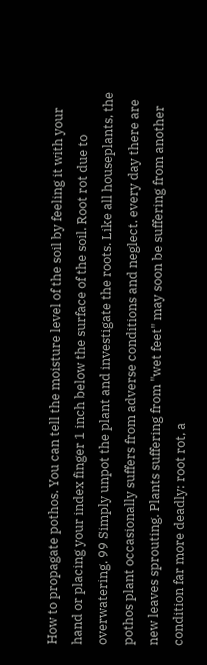How to propagate pothos. You can tell the moisture level of the soil by feeling it with your hand or placing your index finger 1 inch below the surface of the soil. Root rot due to overwatering. 99 Simply unpot the plant and investigate the roots. Like all houseplants, the pothos plant occasionally suffers from adverse conditions and neglect. every day there are new leaves sprouting. Plants suffering from "wet feet" may soon be suffering from another condition far more deadly: root rot, a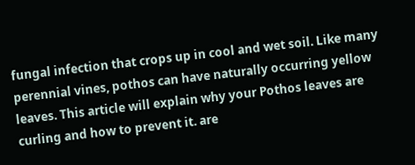fungal infection that crops up in cool and wet soil. Like many perennial vines, pothos can have naturally occurring yellow leaves. This article will explain why your Pothos leaves are curling and how to prevent it. are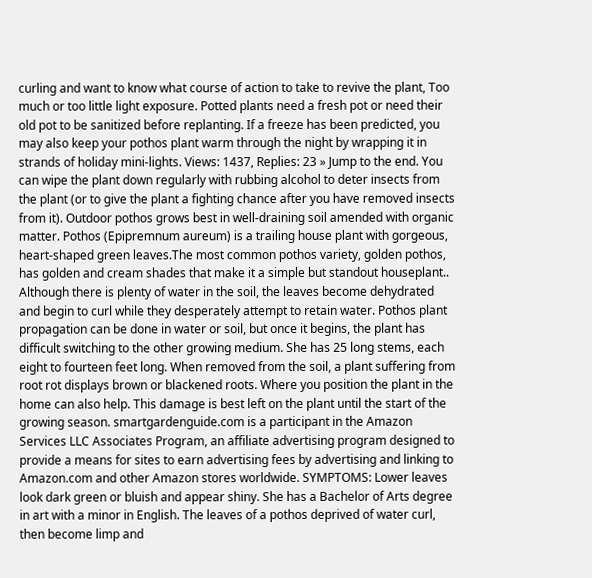curling and want to know what course of action to take to revive the plant, Too much or too little light exposure. Potted plants need a fresh pot or need their old pot to be sanitized before replanting. If a freeze has been predicted, you may also keep your pothos plant warm through the night by wrapping it in strands of holiday mini-lights. Views: 1437, Replies: 23 » Jump to the end. You can wipe the plant down regularly with rubbing alcohol to deter insects from the plant (or to give the plant a fighting chance after you have removed insects from it). Outdoor pothos grows best in well-draining soil amended with organic matter. Pothos (Epipremnum aureum) is a trailing house plant with gorgeous, heart-shaped green leaves.The most common pothos variety, golden pothos, has golden and cream shades that make it a simple but standout houseplant.. Although there is plenty of water in the soil, the leaves become dehydrated and begin to curl while they desperately attempt to retain water. Pothos plant propagation can be done in water or soil, but once it begins, the plant has difficult switching to the other growing medium. She has 25 long stems, each eight to fourteen feet long. When removed from the soil, a plant suffering from root rot displays brown or blackened roots. Where you position the plant in the home can also help. This damage is best left on the plant until the start of the growing season. smartgardenguide.com is a participant in the Amazon Services LLC Associates Program, an affiliate advertising program designed to provide a means for sites to earn advertising fees by advertising and linking to Amazon.com and other Amazon stores worldwide. SYMPTOMS: Lower leaves look dark green or bluish and appear shiny. She has a Bachelor of Arts degree in art with a minor in English. The leaves of a pothos deprived of water curl, then become limp and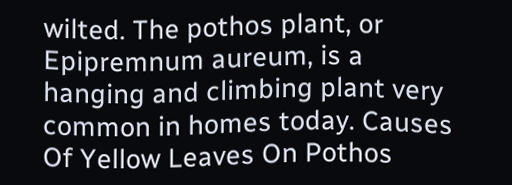wilted. The pothos plant, or Epipremnum aureum, is a hanging and climbing plant very common in homes today. Causes Of Yellow Leaves On Pothos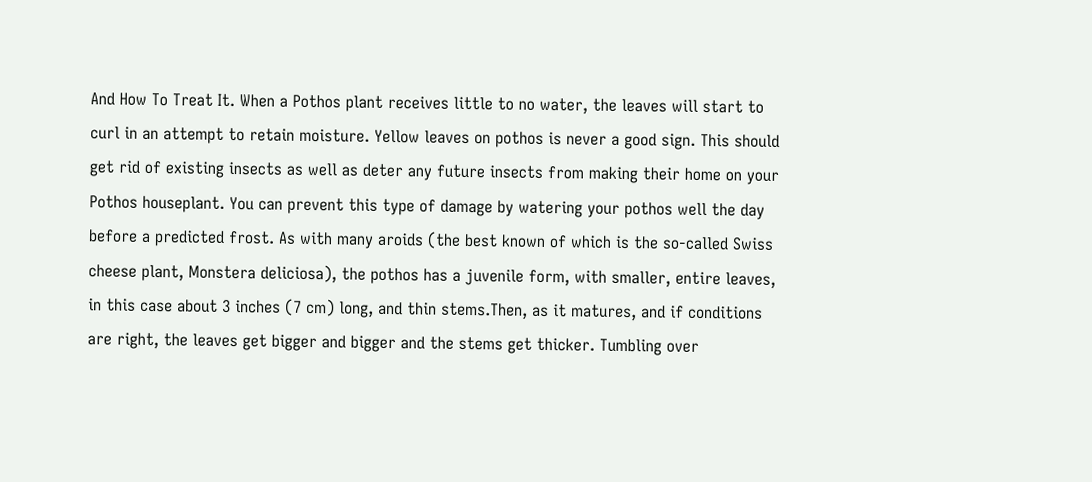And How To Treat It. When a Pothos plant receives little to no water, the leaves will start to curl in an attempt to retain moisture. Yellow leaves on pothos is never a good sign. This should get rid of existing insects as well as deter any future insects from making their home on your Pothos houseplant. You can prevent this type of damage by watering your pothos well the day before a predicted frost. As with many aroids (the best known of which is the so-called Swiss cheese plant, Monstera deliciosa), the pothos has a juvenile form, with smaller, entire leaves, in this case about 3 inches (7 cm) long, and thin stems.Then, as it matures, and if conditions are right, the leaves get bigger and bigger and the stems get thicker. Tumbling over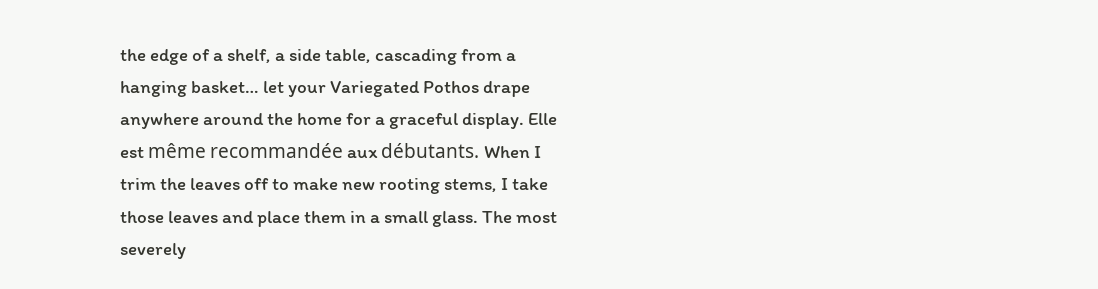the edge of a shelf, a side table, cascading from a hanging basket… let your Variegated Pothos drape anywhere around the home for a graceful display. Elle est même recommandée aux débutants. When I trim the leaves off to make new rooting stems, I take those leaves and place them in a small glass. The most severely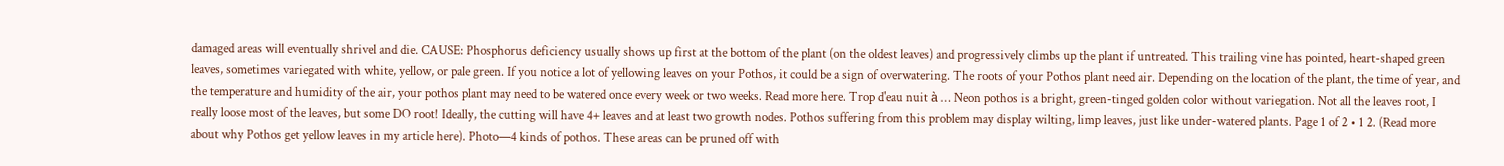damaged areas will eventually shrivel and die. CAUSE: Phosphorus deficiency usually shows up first at the bottom of the plant (on the oldest leaves) and progressively climbs up the plant if untreated. This trailing vine has pointed, heart-shaped green leaves, sometimes variegated with white, yellow, or pale green. If you notice a lot of yellowing leaves on your Pothos, it could be a sign of overwatering. The roots of your Pothos plant need air. Depending on the location of the plant, the time of year, and the temperature and humidity of the air, your pothos plant may need to be watered once every week or two weeks. Read more here. Trop d'eau nuit à … Neon pothos is a bright, green-tinged golden color without variegation. Not all the leaves root, I really loose most of the leaves, but some DO root! Ideally, the cutting will have 4+ leaves and at least two growth nodes. Pothos suffering from this problem may display wilting, limp leaves, just like under-watered plants. Page 1 of 2 • 1 2. (Read more about why Pothos get yellow leaves in my article here). Photo—4 kinds of pothos. These areas can be pruned off with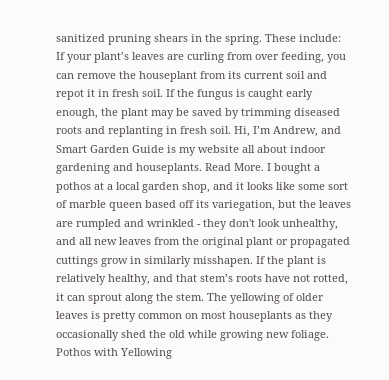sanitized pruning shears in the spring. These include: If your plant’s leaves are curling from over feeding, you can remove the houseplant from its current soil and repot it in fresh soil. If the fungus is caught early enough, the plant may be saved by trimming diseased roots and replanting in fresh soil. Hi, I’m Andrew, and Smart Garden Guide is my website all about indoor gardening and houseplants. Read More. I bought a pothos at a local garden shop, and it looks like some sort of marble queen based off its variegation, but the leaves are rumpled and wrinkled - they don't look unhealthy, and all new leaves from the original plant or propagated cuttings grow in similarly misshapen. If the plant is relatively healthy, and that stem’s roots have not rotted, it can sprout along the stem. The yellowing of older leaves is pretty common on most houseplants as they occasionally shed the old while growing new foliage. Pothos with Yellowing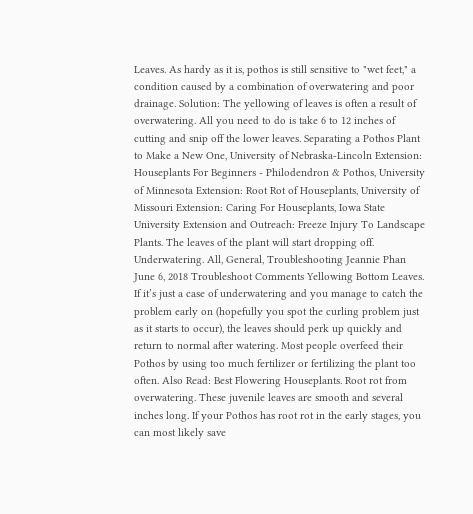Leaves. As hardy as it is, pothos is still sensitive to "wet feet," a condition caused by a combination of overwatering and poor drainage. Solution: The yellowing of leaves is often a result of overwatering. All you need to do is take 6 to 12 inches of cutting and snip off the lower leaves. Separating a Pothos Plant to Make a New One, University of Nebraska-Lincoln Extension: Houseplants For Beginners - Philodendron & Pothos, University of Minnesota Extension: Root Rot of Houseplants, University of Missouri Extension: Caring For Houseplants, Iowa State University Extension and Outreach: Freeze Injury To Landscape Plants. The leaves of the plant will start dropping off. Underwatering. All, General, Troubleshooting Jeannie Phan June 6, 2018 Troubleshoot Comments Yellowing Bottom Leaves. If it’s just a case of underwatering and you manage to catch the problem early on (hopefully you spot the curling problem just as it starts to occur), the leaves should perk up quickly and return to normal after watering. Most people overfeed their Pothos by using too much fertilizer or fertilizing the plant too often. Also Read: Best Flowering Houseplants. Root rot from overwatering. These juvenile leaves are smooth and several inches long. If your Pothos has root rot in the early stages, you can most likely save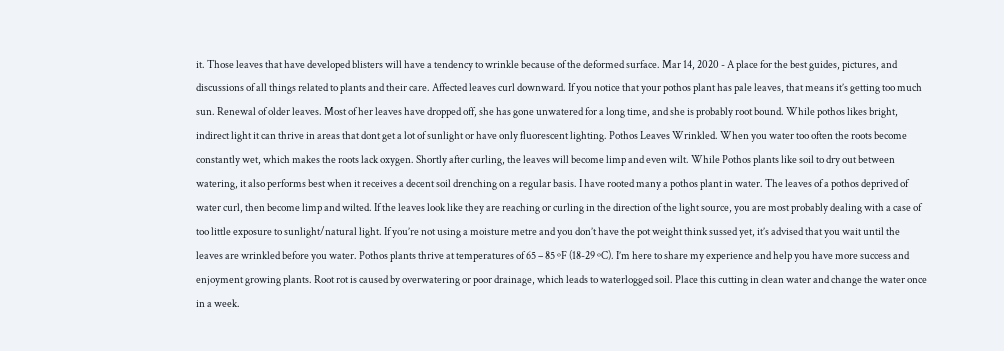it. Those leaves that have developed blisters will have a tendency to wrinkle because of the deformed surface. Mar 14, 2020 - A place for the best guides, pictures, and discussions of all things related to plants and their care. Affected leaves curl downward. If you notice that your pothos plant has pale leaves, that means it’s getting too much sun. Renewal of older leaves. Most of her leaves have dropped off, she has gone unwatered for a long time, and she is probably root bound. While pothos likes bright, indirect light it can thrive in areas that dont get a lot of sunlight or have only fluorescent lighting. Pothos Leaves Wrinkled. When you water too often the roots become constantly wet, which makes the roots lack oxygen. Shortly after curling, the leaves will become limp and even wilt. While Pothos plants like soil to dry out between watering, it also performs best when it receives a decent soil drenching on a regular basis. I have rooted many a pothos plant in water. The leaves of a pothos deprived of water curl, then become limp and wilted. If the leaves look like they are reaching or curling in the direction of the light source, you are most probably dealing with a case of too little exposure to sunlight/natural light. If you’re not using a moisture metre and you don’t have the pot weight think sussed yet, it’s advised that you wait until the leaves are wrinkled before you water. Pothos plants thrive at temperatures of 65 – 85 ºF (18-29 ºC). I’m here to share my experience and help you have more success and enjoyment growing plants. Root rot is caused by overwatering or poor drainage, which leads to waterlogged soil. Place this cutting in clean water and change the water once in a week.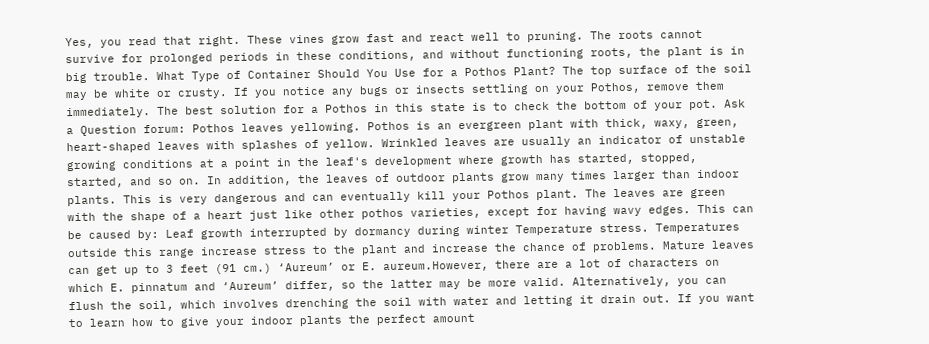Yes, you read that right. These vines grow fast and react well to pruning. The roots cannot survive for prolonged periods in these conditions, and without functioning roots, the plant is in big trouble. What Type of Container Should You Use for a Pothos Plant? The top surface of the soil may be white or crusty. If you notice any bugs or insects settling on your Pothos, remove them immediately. The best solution for a Pothos in this state is to check the bottom of your pot. Ask a Question forum: Pothos leaves yellowing. Pothos is an evergreen plant with thick, waxy, green, heart-shaped leaves with splashes of yellow. Wrinkled leaves are usually an indicator of unstable growing conditions at a point in the leaf's development where growth has started, stopped, started, and so on. In addition, the leaves of outdoor plants grow many times larger than indoor plants. This is very dangerous and can eventually kill your Pothos plant. The leaves are green with the shape of a heart just like other pothos varieties, except for having wavy edges. This can be caused by: Leaf growth interrupted by dormancy during winter Temperature stress. Temperatures outside this range increase stress to the plant and increase the chance of problems. Mature leaves can get up to 3 feet (91 cm.) ‘Aureum’ or E. aureum.However, there are a lot of characters on which E. pinnatum and ‘Aureum’ differ, so the latter may be more valid. Alternatively, you can flush the soil, which involves drenching the soil with water and letting it drain out. If you want to learn how to give your indoor plants the perfect amount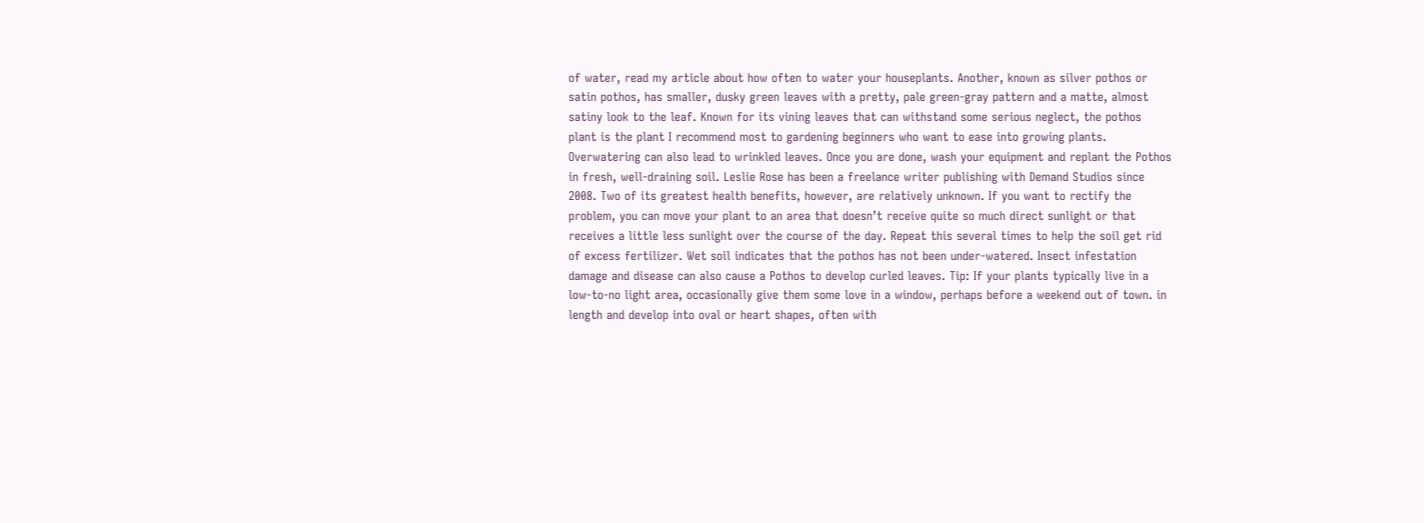of water, read my article about how often to water your houseplants. Another, known as silver pothos or satin pothos, has smaller, dusky green leaves with a pretty, pale green-gray pattern and a matte, almost satiny look to the leaf. Known for its vining leaves that can withstand some serious neglect, the pothos plant is the plant I recommend most to gardening beginners who want to ease into growing plants. Overwatering can also lead to wrinkled leaves. Once you are done, wash your equipment and replant the Pothos in fresh, well-draining soil. Leslie Rose has been a freelance writer publishing with Demand Studios since 2008. Two of its greatest health benefits, however, are relatively unknown. If you want to rectify the problem, you can move your plant to an area that doesn’t receive quite so much direct sunlight or that receives a little less sunlight over the course of the day. Repeat this several times to help the soil get rid of excess fertilizer. Wet soil indicates that the pothos has not been under-watered. Insect infestation damage and disease can also cause a Pothos to develop curled leaves. Tip: If your plants typically live in a low-to-no light area, occasionally give them some love in a window, perhaps before a weekend out of town. in length and develop into oval or heart shapes, often with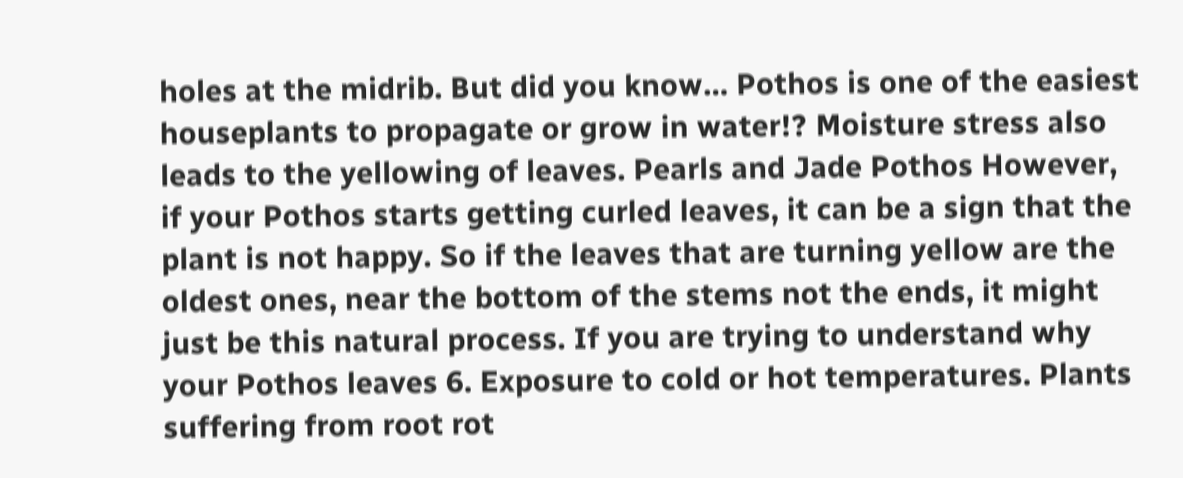holes at the midrib. But did you know… Pothos is one of the easiest houseplants to propagate or grow in water!? Moisture stress also leads to the yellowing of leaves. Pearls and Jade Pothos However, if your Pothos starts getting curled leaves, it can be a sign that the plant is not happy. So if the leaves that are turning yellow are the oldest ones, near the bottom of the stems not the ends, it might just be this natural process. If you are trying to understand why your Pothos leaves 6. Exposure to cold or hot temperatures. Plants suffering from root rot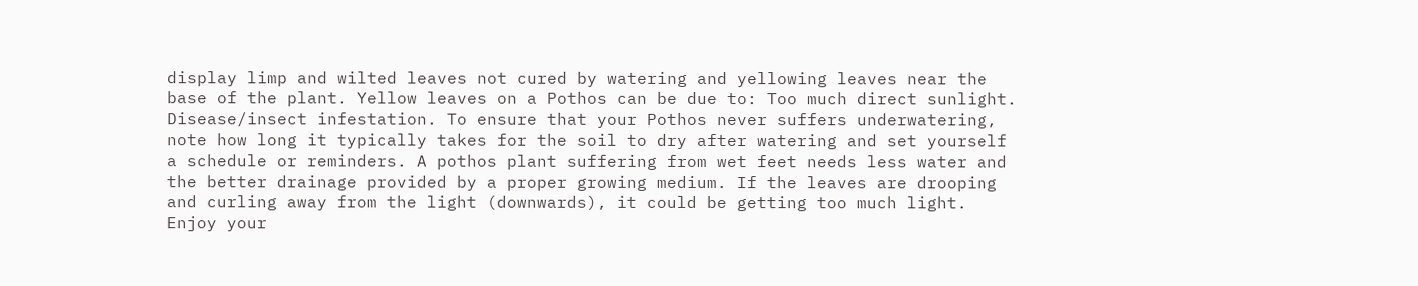display limp and wilted leaves not cured by watering and yellowing leaves near the base of the plant. Yellow leaves on a Pothos can be due to: Too much direct sunlight. Disease/insect infestation. To ensure that your Pothos never suffers underwatering, note how long it typically takes for the soil to dry after watering and set yourself a schedule or reminders. A pothos plant suffering from wet feet needs less water and the better drainage provided by a proper growing medium. If the leaves are drooping and curling away from the light (downwards), it could be getting too much light. Enjoy your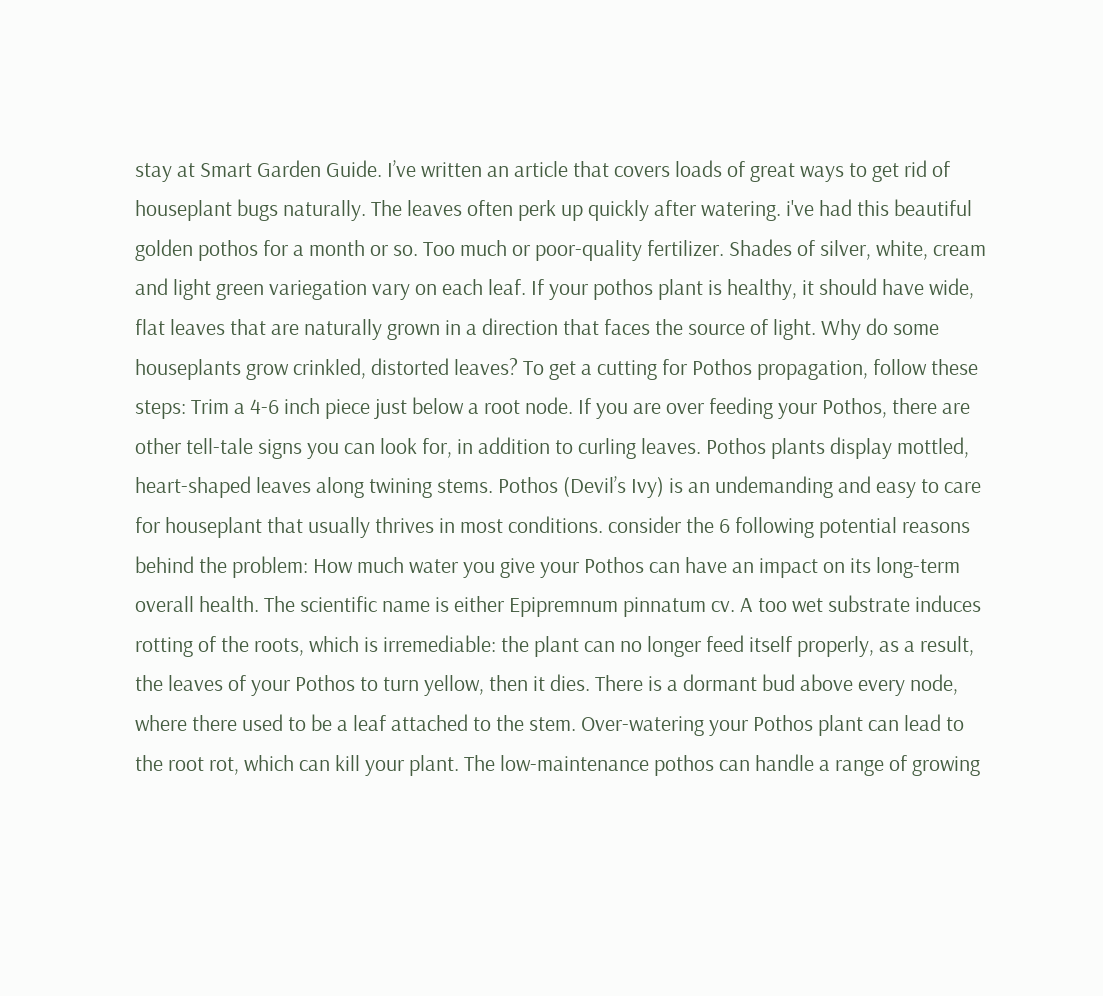stay at Smart Garden Guide. I’ve written an article that covers loads of great ways to get rid of houseplant bugs naturally. The leaves often perk up quickly after watering. i've had this beautiful golden pothos for a month or so. Too much or poor-quality fertilizer. Shades of silver, white, cream and light green variegation vary on each leaf. If your pothos plant is healthy, it should have wide, flat leaves that are naturally grown in a direction that faces the source of light. Why do some houseplants grow crinkled, distorted leaves? To get a cutting for Pothos propagation, follow these steps: Trim a 4-6 inch piece just below a root node. If you are over feeding your Pothos, there are other tell-tale signs you can look for, in addition to curling leaves. Pothos plants display mottled, heart-shaped leaves along twining stems. Pothos (Devil’s Ivy) is an undemanding and easy to care for houseplant that usually thrives in most conditions. consider the 6 following potential reasons behind the problem: How much water you give your Pothos can have an impact on its long-term overall health. The scientific name is either Epipremnum pinnatum cv. A too wet substrate induces rotting of the roots, which is irremediable: the plant can no longer feed itself properly, as a result, the leaves of your Pothos to turn yellow, then it dies. There is a dormant bud above every node, where there used to be a leaf attached to the stem. Over-watering your Pothos plant can lead to the root rot, which can kill your plant. The low-maintenance pothos can handle a range of growing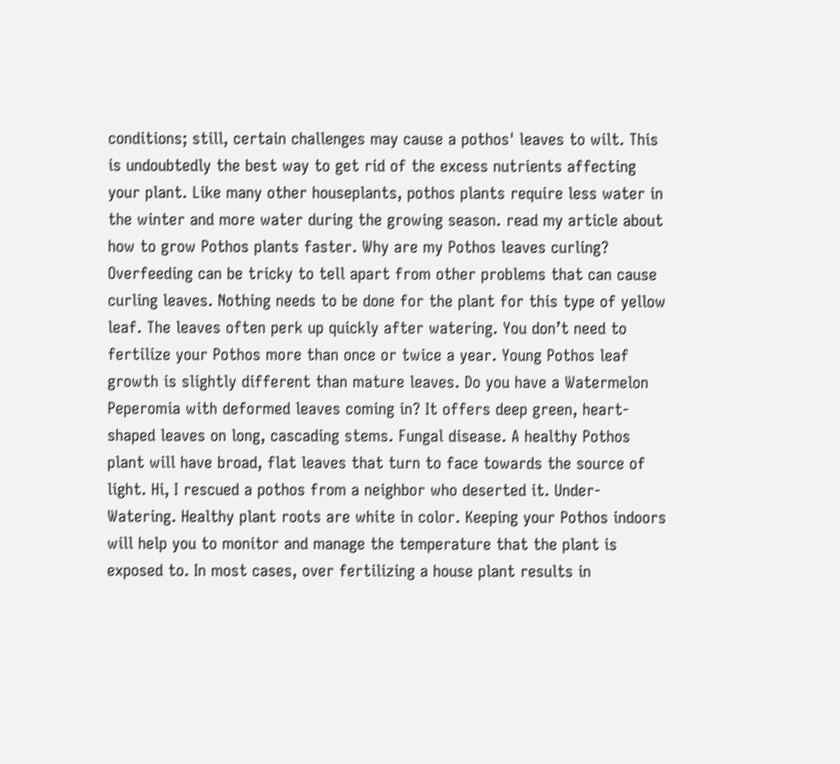conditions; still, certain challenges may cause a pothos' leaves to wilt. This is undoubtedly the best way to get rid of the excess nutrients affecting your plant. Like many other houseplants, pothos plants require less water in the winter and more water during the growing season. read my article about how to grow Pothos plants faster. Why are my Pothos leaves curling? Overfeeding can be tricky to tell apart from other problems that can cause curling leaves. Nothing needs to be done for the plant for this type of yellow leaf. The leaves often perk up quickly after watering. You don’t need to fertilize your Pothos more than once or twice a year. Young Pothos leaf growth is slightly different than mature leaves. Do you have a Watermelon Peperomia with deformed leaves coming in? It offers deep green, heart-shaped leaves on long, cascading stems. Fungal disease. A healthy Pothos plant will have broad, flat leaves that turn to face towards the source of light. Hi, I rescued a pothos from a neighbor who deserted it. Under-Watering. Healthy plant roots are white in color. Keeping your Pothos indoors will help you to monitor and manage the temperature that the plant is exposed to. In most cases, over fertilizing a house plant results in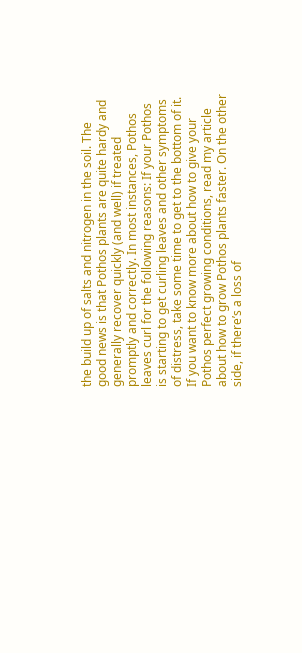the build up of salts and nitrogen in the soil. The good news is that Pothos plants are quite hardy and generally recover quickly (and well) if treated promptly and correctly. In most instances, Pothos leaves curl for the following reasons: If your Pothos is starting to get curling leaves and other symptoms of distress, take some time to get to the bottom of it. If you want to know more about how to give your Pothos perfect growing conditions, read my article about how to grow Pothos plants faster. On the other side, if there’s a loss of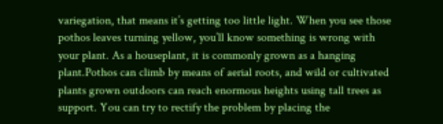variegation, that means it’s getting too little light. When you see those pothos leaves turning yellow, you’ll know something is wrong with your plant. As a houseplant, it is commonly grown as a hanging plant.Pothos can climb by means of aerial roots, and wild or cultivated plants grown outdoors can reach enormous heights using tall trees as support. You can try to rectify the problem by placing the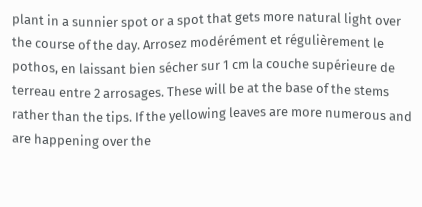plant in a sunnier spot or a spot that gets more natural light over the course of the day. Arrosez modérément et régulièrement le pothos, en laissant bien sécher sur 1 cm la couche supérieure de terreau entre 2 arrosages. These will be at the base of the stems rather than the tips. If the yellowing leaves are more numerous and are happening over the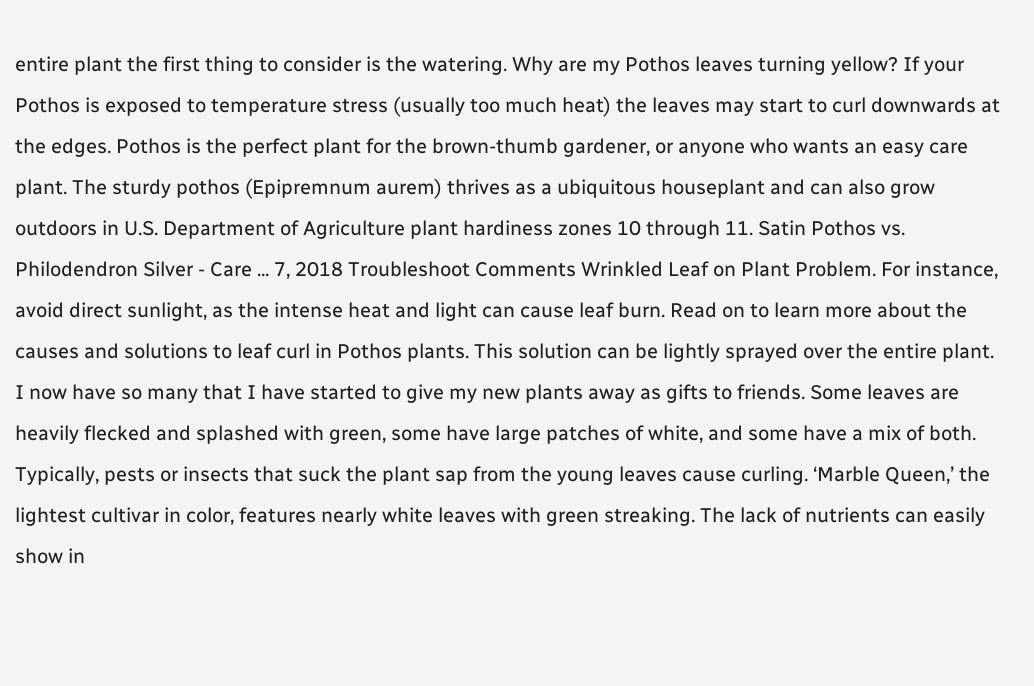entire plant the first thing to consider is the watering. Why are my Pothos leaves turning yellow? If your Pothos is exposed to temperature stress (usually too much heat) the leaves may start to curl downwards at the edges. Pothos is the perfect plant for the brown-thumb gardener, or anyone who wants an easy care plant. The sturdy pothos (Epipremnum aurem) thrives as a ubiquitous houseplant and can also grow outdoors in U.S. Department of Agriculture plant hardiness zones 10 through 11. Satin Pothos vs. Philodendron Silver - Care ... 7, 2018 Troubleshoot Comments Wrinkled Leaf on Plant Problem. For instance, avoid direct sunlight, as the intense heat and light can cause leaf burn. Read on to learn more about the causes and solutions to leaf curl in Pothos plants. This solution can be lightly sprayed over the entire plant. I now have so many that I have started to give my new plants away as gifts to friends. Some leaves are heavily flecked and splashed with green, some have large patches of white, and some have a mix of both. Typically, pests or insects that suck the plant sap from the young leaves cause curling. ‘Marble Queen,’ the lightest cultivar in color, features nearly white leaves with green streaking. The lack of nutrients can easily show in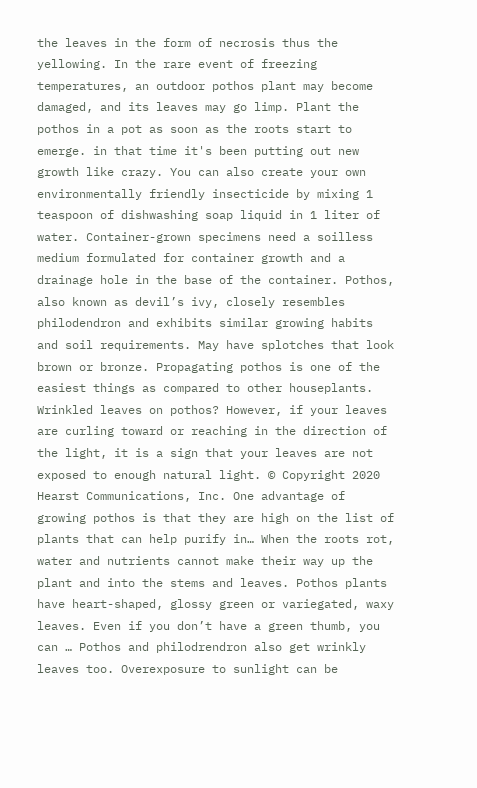the leaves in the form of necrosis thus the yellowing. In the rare event of freezing temperatures, an outdoor pothos plant may become damaged, and its leaves may go limp. Plant the pothos in a pot as soon as the roots start to emerge. in that time it's been putting out new growth like crazy. You can also create your own environmentally friendly insecticide by mixing 1 teaspoon of dishwashing soap liquid in 1 liter of water. Container-grown specimens need a soilless medium formulated for container growth and a drainage hole in the base of the container. Pothos, also known as devil’s ivy, closely resembles philodendron and exhibits similar growing habits and soil requirements. May have splotches that look brown or bronze. Propagating pothos is one of the easiest things as compared to other houseplants. Wrinkled leaves on pothos? However, if your leaves are curling toward or reaching in the direction of the light, it is a sign that your leaves are not exposed to enough natural light. © Copyright 2020 Hearst Communications, Inc. One advantage of growing pothos is that they are high on the list of plants that can help purify in… When the roots rot, water and nutrients cannot make their way up the plant and into the stems and leaves. Pothos plants have heart-shaped, glossy green or variegated, waxy leaves. Even if you don’t have a green thumb, you can … Pothos and philodrendron also get wrinkly leaves too. Overexposure to sunlight can be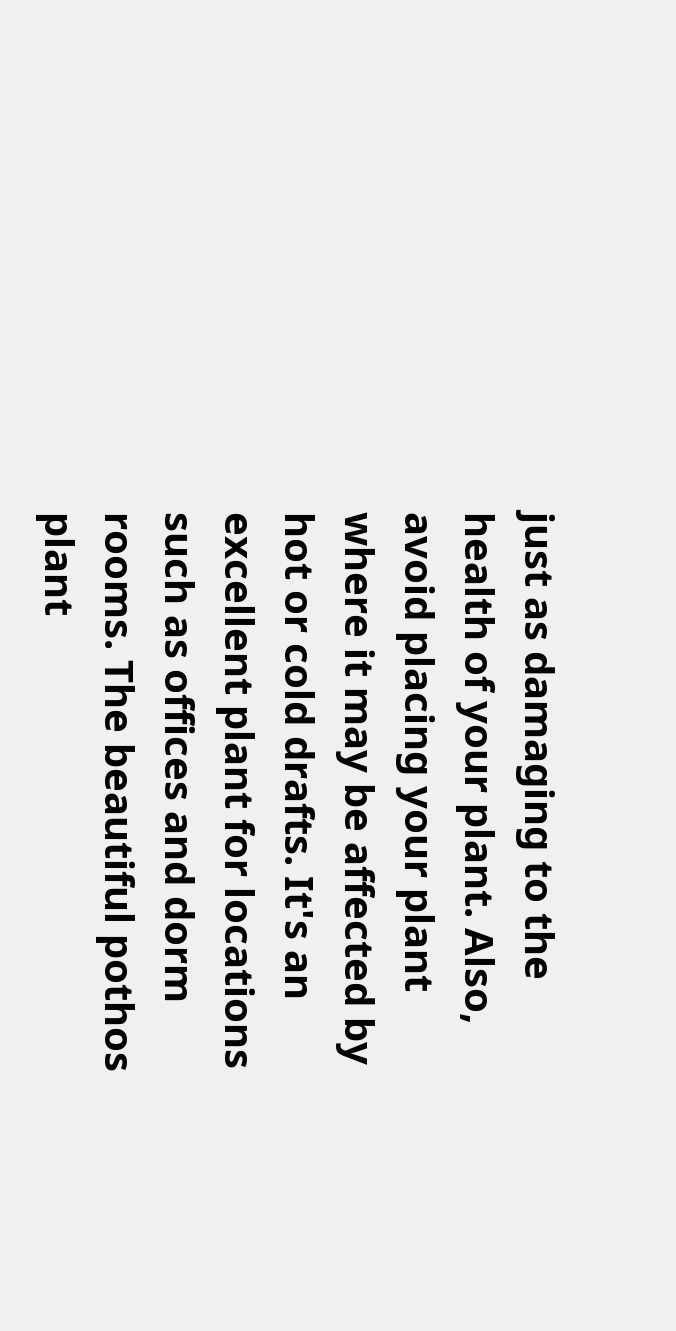just as damaging to the health of your plant. Also, avoid placing your plant where it may be affected by hot or cold drafts. It's an excellent plant for locations such as offices and dorm rooms. The beautiful pothos plant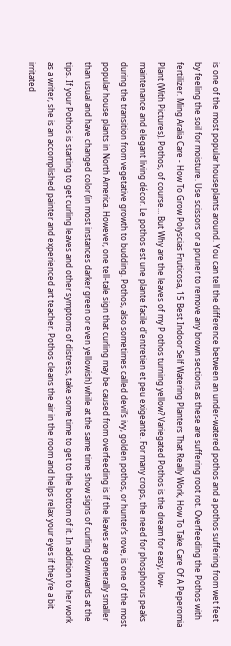is one of the most popular houseplants around. You can tell the difference between an under-watered pothos and a pothos suffering from wet feet by feeling the soil for moisture. Use scissors or a pruner to remove any brown sections as these are suffering root rot. Overfeeding the Pothos with fertilizer. Ming Aralia Care - How To Grow Polyscias Fruticosa, 15 Best Indoor Self Watering Planters That Really Work, How To Take Care Of A Peperomia Plant (With Pictures). Pothos, of course… But Why are the leaves of my P othos turning yellow? Variegated Pothos is the dream for easy, low-maintenance and elegant living décor. Le pothos est une plante facile d'entretien et peu exigeante. For many crops, the need for phosphorus peaks during the transition from vegetative growth to budding. Pothos, also sometimes called devil’s ivy, golden pothos, or hunter’s rove, is one of the most popular house plants in North America. However, one tell-tale sign that curling may be caused from overfeeding is if the leaves are generally smaller than usual and have changed color (in most instances darker green or even yellowish) while at the same time show signs of curling downwards at the tips. If your Pothos is starting to get curling leaves and other symptoms of distress, take some time to get to the bottom of it. In addition to her work as a writer, she is an accomplished painter and experienced art teacher. Pothos cleans the air in the room and helps relax your eyes if they’re a bit irritated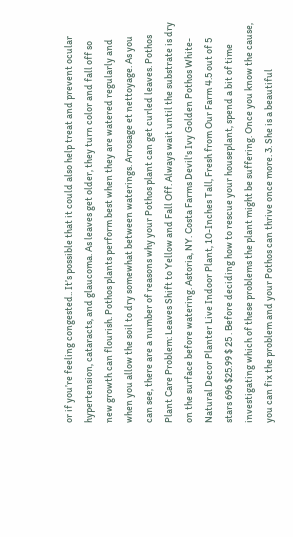or if you’re feeling congested.. It’s possible that it could also help treat and prevent ocular hypertension, cataracts, and glaucoma. As leaves get older, they turn color and fall off so new growth can flourish. Pothos plants perform best when they are watered regularly and when you allow the soil to dry somewhat between waterings. Arrosage et nettoyage. As you can see, there are a number of reasons why your Pothos plant can get curled leaves. Pothos Plant Care Problem: Leaves Shift to Yellow and Fall Off. Always wait until the substrate is dry on the surface before watering. Astoria, NY. Costa Farms Devil's Ivy Golden Pothos White-Natural Decor Planter Live Indoor Plant, 10-Inches Tall, Fresh from Our Farm 4.5 out of 5 stars 696 $25.99 $ 25 . Before deciding how to rescue your houseplant, spend a bit of time investigating which of these problems the plant might be suffering. Once you know the cause, you can fix the problem and your Pothos can thrive once more. 3. She is a beautiful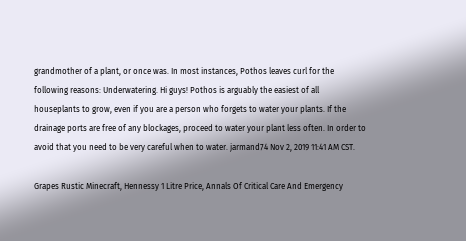grandmother of a plant, or once was. In most instances, Pothos leaves curl for the following reasons: Underwatering. Hi guys! Pothos is arguably the easiest of all houseplants to grow, even if you are a person who forgets to water your plants. If the drainage ports are free of any blockages, proceed to water your plant less often. In order to avoid that you need to be very careful when to water. jarmand74 Nov 2, 2019 11:41 AM CST.

Grapes Rustic Minecraft, Hennessy 1 Litre Price, Annals Of Critical Care And Emergency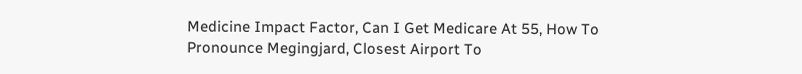Medicine Impact Factor, Can I Get Medicare At 55, How To Pronounce Megingjard, Closest Airport To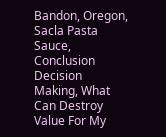Bandon, Oregon, Sacla Pasta Sauce, Conclusion Decision Making, What Can Destroy Value For My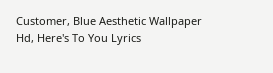Customer, Blue Aesthetic Wallpaper Hd, Here's To You Lyrics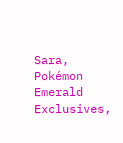Sara, Pokémon Emerald Exclusives,